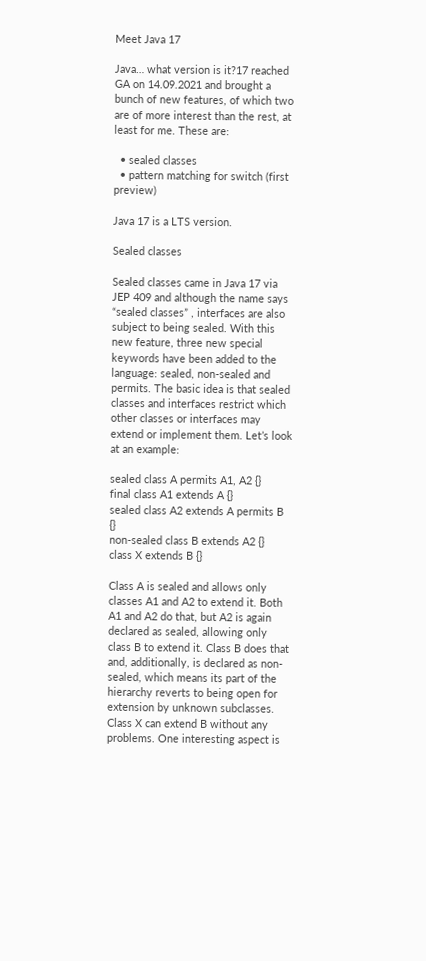Meet Java 17

Java… what version is it?17 reached GA on 14.09.2021 and brought a bunch of new features, of which two are of more interest than the rest, at least for me. These are:

  • sealed classes
  • pattern matching for switch (first preview)

Java 17 is a LTS version.

Sealed classes

Sealed classes came in Java 17 via JEP 409 and although the name says “sealed classes” , interfaces are also subject to being sealed. With this new feature, three new special keywords have been added to the language: sealed, non-sealed and permits. The basic idea is that sealed classes and interfaces restrict which other classes or interfaces may extend or implement them. Let’s look at an example:

sealed class A permits A1, A2 {}
final class A1 extends A {}
sealed class A2 extends A permits B {}
non-sealed class B extends A2 {}
class X extends B {}

Class A is sealed and allows only classes A1 and A2 to extend it. Both A1 and A2 do that, but A2 is again declared as sealed, allowing only class B to extend it. Class B does that and, additionally, is declared as non-sealed, which means its part of the hierarchy reverts to being open for extension by unknown subclasses. Class X can extend B without any problems. One interesting aspect is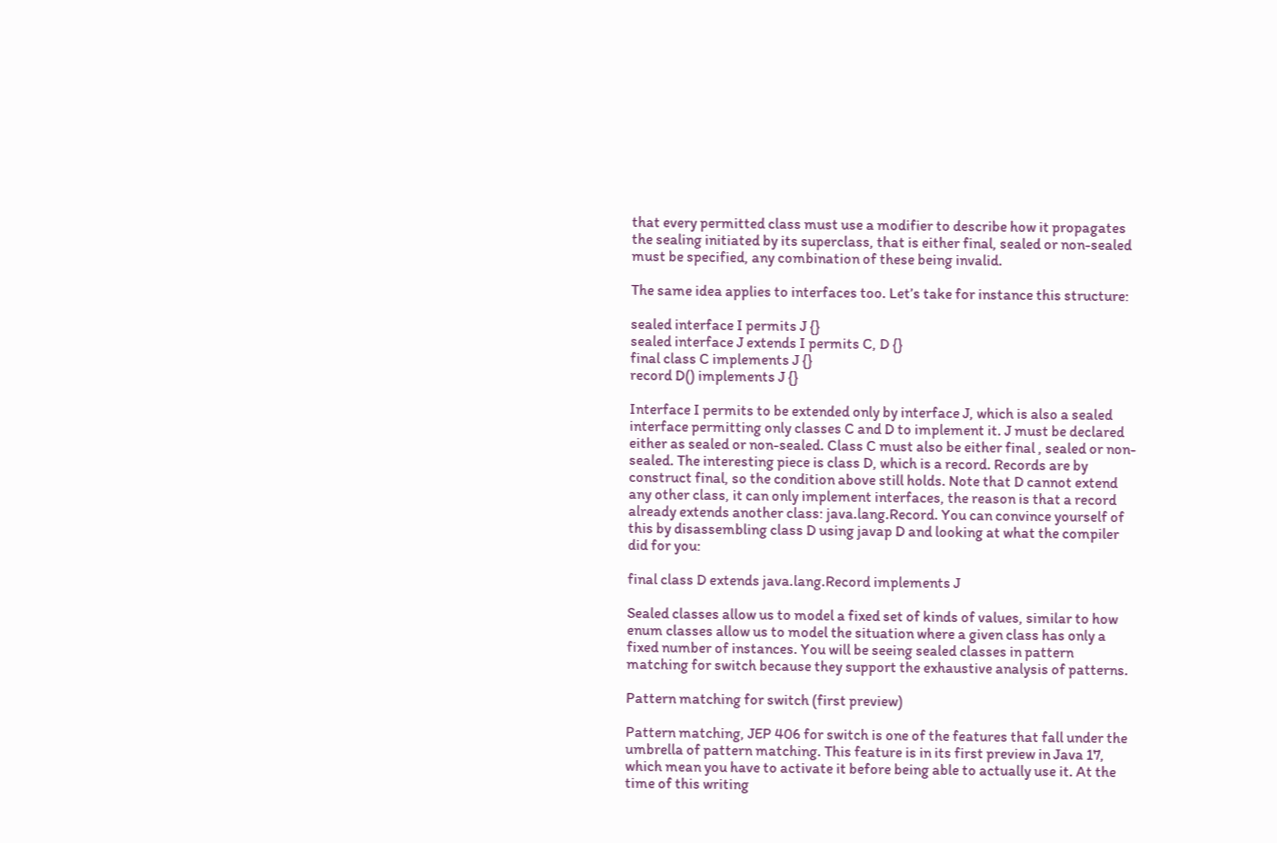that every permitted class must use a modifier to describe how it propagates the sealing initiated by its superclass, that is either final, sealed or non-sealed must be specified, any combination of these being invalid.

The same idea applies to interfaces too. Let’s take for instance this structure:

sealed interface I permits J {}
sealed interface J extends I permits C, D {}
final class C implements J {}
record D() implements J {}

Interface I permits to be extended only by interface J, which is also a sealed interface permitting only classes C and D to implement it. J must be declared either as sealed or non-sealed. Class C must also be either final , sealed or non-sealed. The interesting piece is class D, which is a record. Records are by construct final, so the condition above still holds. Note that D cannot extend any other class, it can only implement interfaces, the reason is that a record already extends another class: java.lang.Record. You can convince yourself of this by disassembling class D using javap D and looking at what the compiler did for you:

final class D extends java.lang.Record implements J

Sealed classes allow us to model a fixed set of kinds of values, similar to how enum classes allow us to model the situation where a given class has only a fixed number of instances. You will be seeing sealed classes in pattern matching for switch because they support the exhaustive analysis of patterns.

Pattern matching for switch (first preview)

Pattern matching, JEP 406 for switch is one of the features that fall under the umbrella of pattern matching. This feature is in its first preview in Java 17, which mean you have to activate it before being able to actually use it. At the time of this writing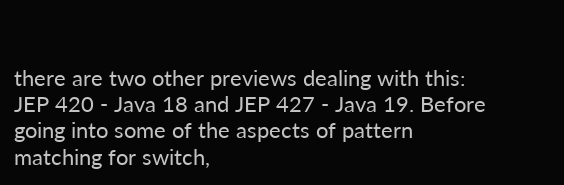there are two other previews dealing with this: JEP 420 - Java 18 and JEP 427 - Java 19. Before going into some of the aspects of pattern matching for switch,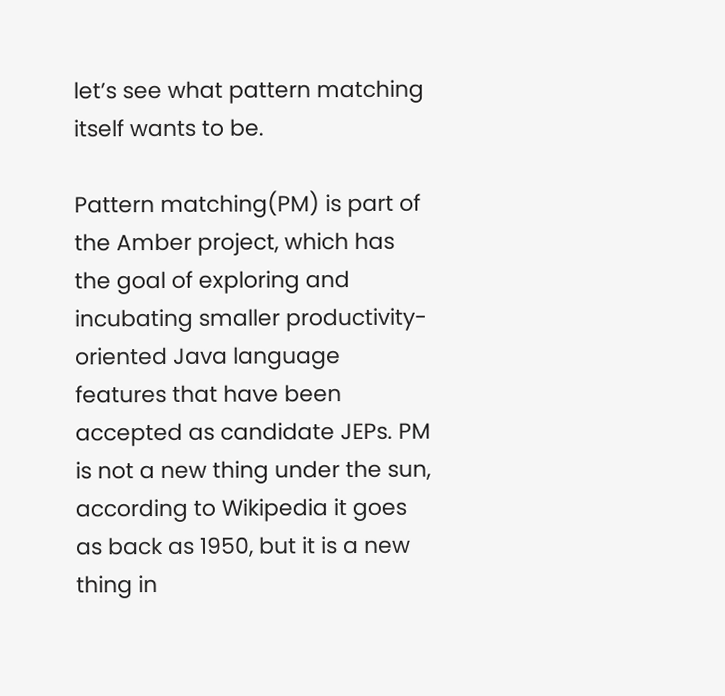let’s see what pattern matching itself wants to be.

Pattern matching(PM) is part of the Amber project, which has the goal of exploring and incubating smaller productivity-oriented Java language features that have been accepted as candidate JEPs. PM is not a new thing under the sun, according to Wikipedia it goes as back as 1950, but it is a new thing in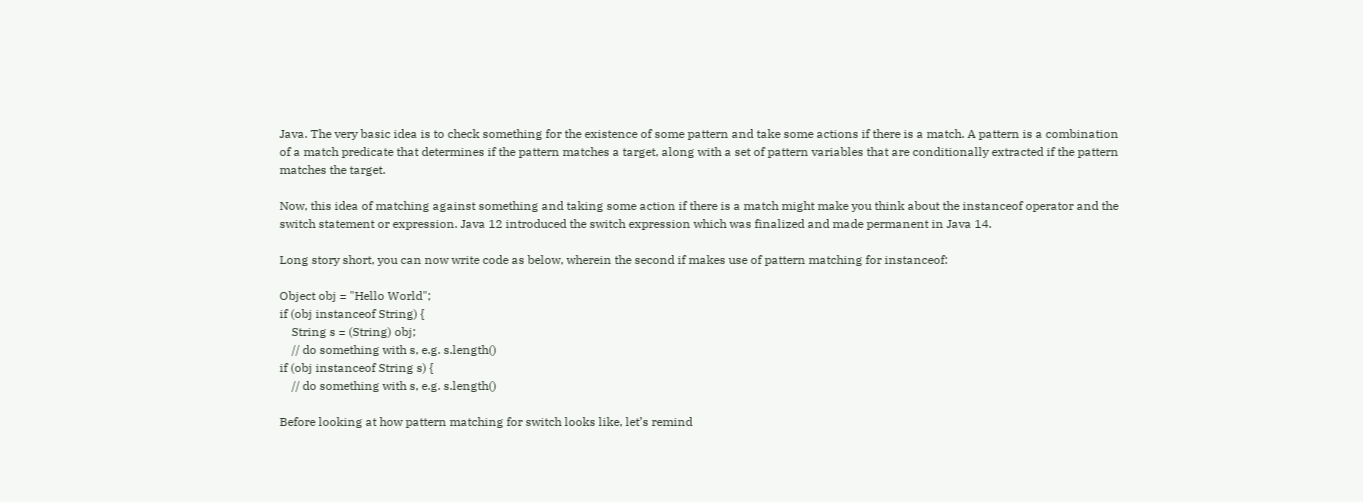Java. The very basic idea is to check something for the existence of some pattern and take some actions if there is a match. A pattern is a combination of a match predicate that determines if the pattern matches a target, along with a set of pattern variables that are conditionally extracted if the pattern matches the target.

Now, this idea of matching against something and taking some action if there is a match might make you think about the instanceof operator and the switch statement or expression. Java 12 introduced the switch expression which was finalized and made permanent in Java 14.

Long story short, you can now write code as below, wherein the second if makes use of pattern matching for instanceof:

Object obj = "Hello World";
if (obj instanceof String) {
    String s = (String) obj;
    // do something with s, e.g. s.length()
if (obj instanceof String s) {
    // do something with s, e.g. s.length()

Before looking at how pattern matching for switch looks like, let’s remind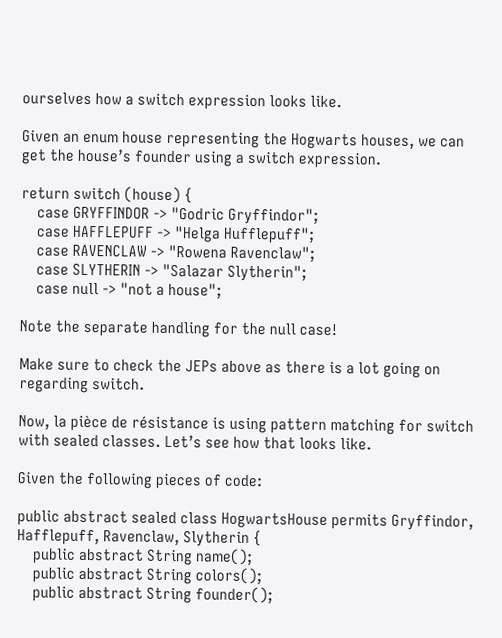ourselves how a switch expression looks like.

Given an enum house representing the Hogwarts houses, we can get the house’s founder using a switch expression.

return switch (house) {
    case GRYFFINDOR -> "Godric Gryffindor";
    case HAFFLEPUFF -> "Helga Hufflepuff";
    case RAVENCLAW -> "Rowena Ravenclaw";
    case SLYTHERIN -> "Salazar Slytherin";
    case null -> "not a house";

Note the separate handling for the null case!

Make sure to check the JEPs above as there is a lot going on regarding switch.

Now, la pièce de résistance is using pattern matching for switch with sealed classes. Let’s see how that looks like.

Given the following pieces of code:

public abstract sealed class HogwartsHouse permits Gryffindor, Hafflepuff, Ravenclaw, Slytherin {
    public abstract String name();
    public abstract String colors();
    public abstract String founder();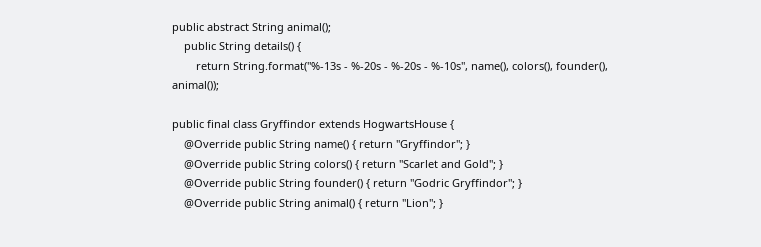public abstract String animal();
    public String details() {
        return String.format("%-13s - %-20s - %-20s - %-10s", name(), colors(), founder(), animal());

public final class Gryffindor extends HogwartsHouse {
    @Override public String name() { return "Gryffindor"; }
    @Override public String colors() { return "Scarlet and Gold"; }
    @Override public String founder() { return "Godric Gryffindor"; }
    @Override public String animal() { return "Lion"; }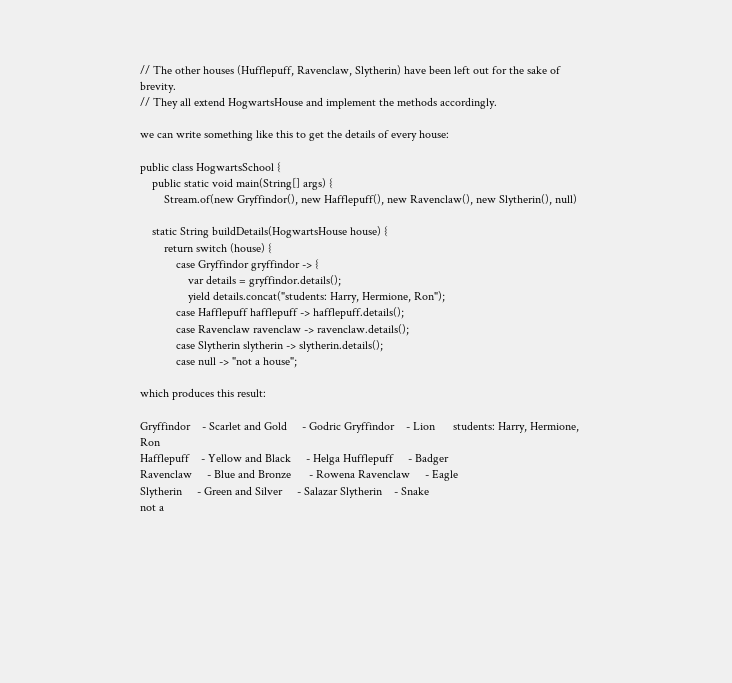// The other houses (Hufflepuff, Ravenclaw, Slytherin) have been left out for the sake of brevity.
// They all extend HogwartsHouse and implement the methods accordingly.

we can write something like this to get the details of every house:

public class HogwartsSchool {
    public static void main(String[] args) {
        Stream.of(new Gryffindor(), new Hafflepuff(), new Ravenclaw(), new Slytherin(), null)

    static String buildDetails(HogwartsHouse house) {
        return switch (house) {
            case Gryffindor gryffindor -> {
                var details = gryffindor.details();
                yield details.concat("students: Harry, Hermione, Ron");
            case Hafflepuff hafflepuff -> hafflepuff.details();
            case Ravenclaw ravenclaw -> ravenclaw.details();
            case Slytherin slytherin -> slytherin.details();
            case null -> "not a house";

which produces this result:

Gryffindor    - Scarlet and Gold     - Godric Gryffindor    - Lion      students: Harry, Hermione, Ron
Hafflepuff    - Yellow and Black     - Helga Hufflepuff     - Badger
Ravenclaw     - Blue and Bronze      - Rowena Ravenclaw     - Eagle
Slytherin     - Green and Silver     - Salazar Slytherin    - Snake
not a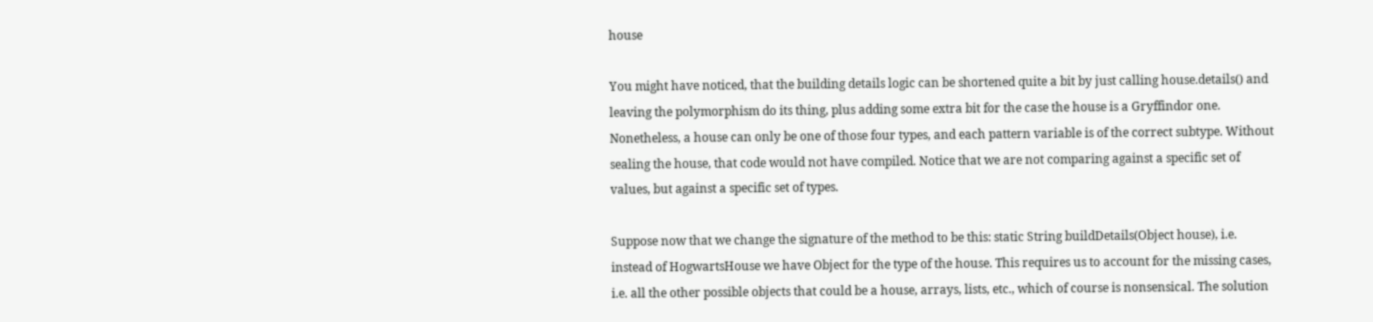house

You might have noticed, that the building details logic can be shortened quite a bit by just calling house.details() and leaving the polymorphism do its thing, plus adding some extra bit for the case the house is a Gryffindor one. Nonetheless, a house can only be one of those four types, and each pattern variable is of the correct subtype. Without sealing the house, that code would not have compiled. Notice that we are not comparing against a specific set of values, but against a specific set of types.

Suppose now that we change the signature of the method to be this: static String buildDetails(Object house), i.e. instead of HogwartsHouse we have Object for the type of the house. This requires us to account for the missing cases, i.e. all the other possible objects that could be a house, arrays, lists, etc., which of course is nonsensical. The solution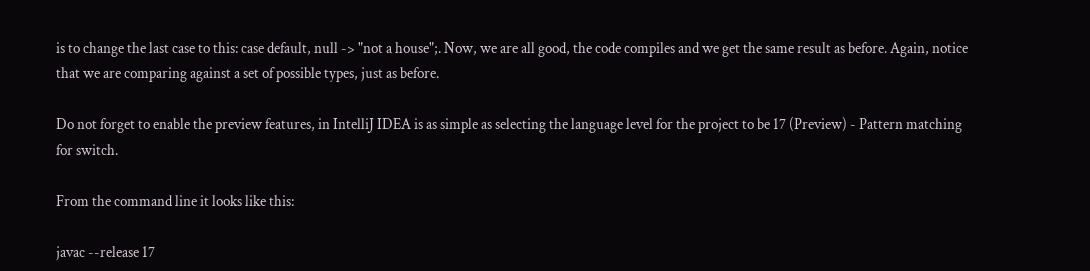is to change the last case to this: case default, null -> "not a house";. Now, we are all good, the code compiles and we get the same result as before. Again, notice that we are comparing against a set of possible types, just as before.

Do not forget to enable the preview features, in IntelliJ IDEA is as simple as selecting the language level for the project to be 17 (Preview) - Pattern matching for switch.

From the command line it looks like this:

javac --release 17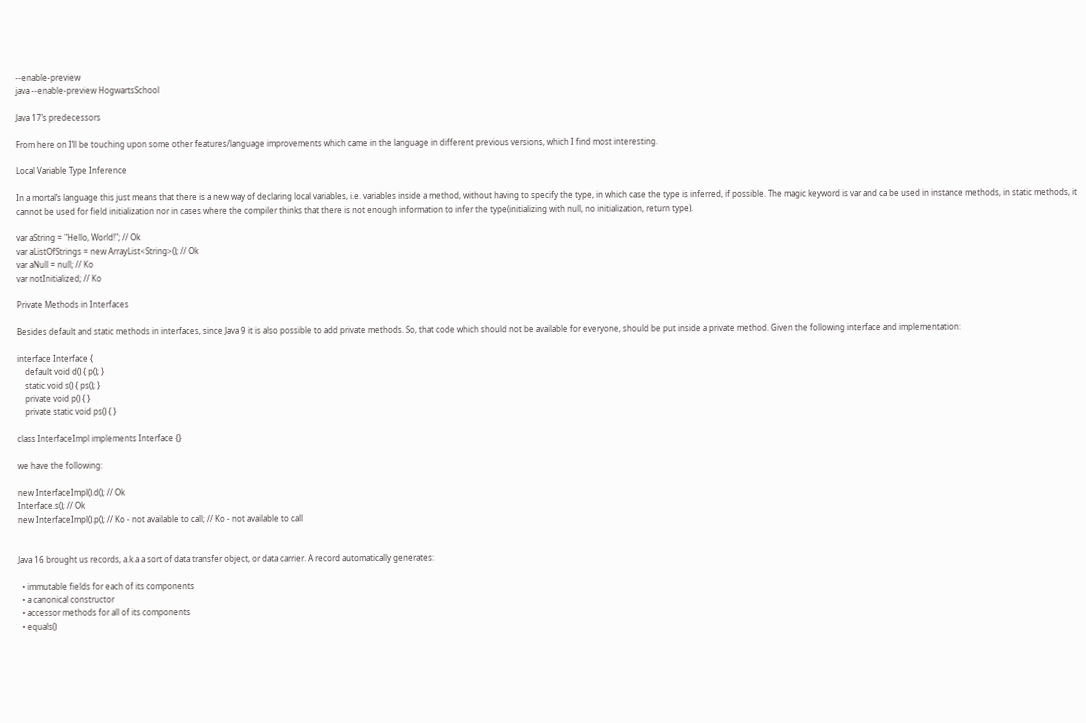--enable-preview
java --enable-preview HogwartsSchool

Java 17’s predecessors

From here on I’ll be touching upon some other features/language improvements which came in the language in different previous versions, which I find most interesting.

Local Variable Type Inference

In a mortal’s language this just means that there is a new way of declaring local variables, i.e. variables inside a method, without having to specify the type, in which case the type is inferred, if possible. The magic keyword is var and ca be used in instance methods, in static methods, it cannot be used for field initialization nor in cases where the compiler thinks that there is not enough information to infer the type(initializing with null, no initialization, return type).

var aString = "Hello, World!"; // Ok
var aListOfStrings = new ArrayList<String>(); // Ok
var aNull = null; // Ko
var notInitialized; // Ko

Private Methods in Interfaces

Besides default and static methods in interfaces, since Java 9 it is also possible to add private methods. So, that code which should not be available for everyone, should be put inside a private method. Given the following interface and implementation:

interface Interface {
    default void d() { p(); }
    static void s() { ps(); }
    private void p() { }
    private static void ps() { }

class InterfaceImpl implements Interface {}

we have the following:

new InterfaceImpl().d(); // Ok
Interface.s(); // Ok
new InterfaceImpl().p(); // Ko - not available to call; // Ko - not available to call


Java 16 brought us records, a.k.a a sort of data transfer object, or data carrier. A record automatically generates:

  • immutable fields for each of its components
  • a canonical constructor
  • accessor methods for all of its components
  • equals()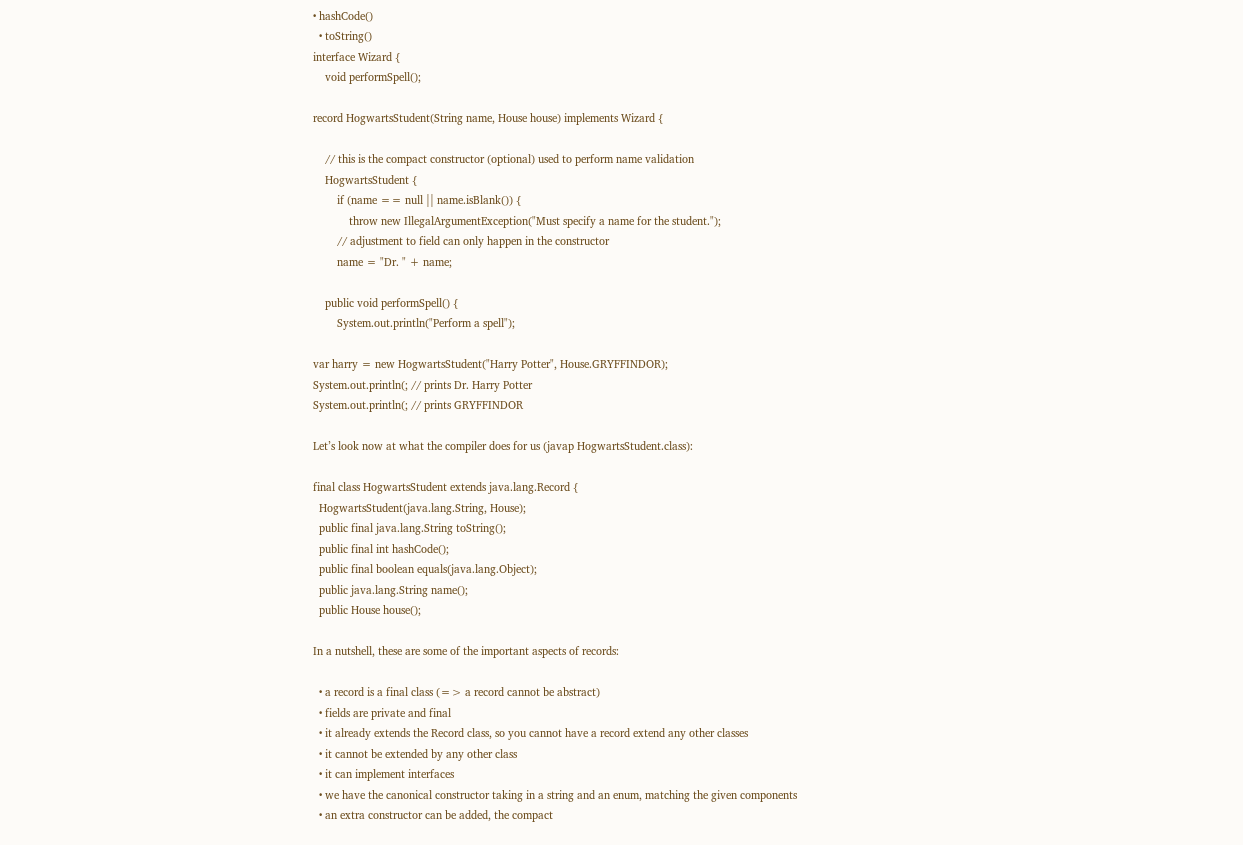• hashCode()
  • toString()
interface Wizard {
    void performSpell();

record HogwartsStudent(String name, House house) implements Wizard {

    // this is the compact constructor (optional) used to perform name validation
    HogwartsStudent {
        if (name == null || name.isBlank()) {
            throw new IllegalArgumentException("Must specify a name for the student.");
        // adjustment to field can only happen in the constructor
        name = "Dr. " + name;

    public void performSpell() {
        System.out.println("Perform a spell");

var harry = new HogwartsStudent("Harry Potter", House.GRYFFINDOR);
System.out.println(; // prints Dr. Harry Potter
System.out.println(; // prints GRYFFINDOR

Let’s look now at what the compiler does for us (javap HogwartsStudent.class):

final class HogwartsStudent extends java.lang.Record {
  HogwartsStudent(java.lang.String, House);
  public final java.lang.String toString();
  public final int hashCode();
  public final boolean equals(java.lang.Object);
  public java.lang.String name();
  public House house();

In a nutshell, these are some of the important aspects of records:

  • a record is a final class (=> a record cannot be abstract)
  • fields are private and final
  • it already extends the Record class, so you cannot have a record extend any other classes
  • it cannot be extended by any other class
  • it can implement interfaces
  • we have the canonical constructor taking in a string and an enum, matching the given components
  • an extra constructor can be added, the compact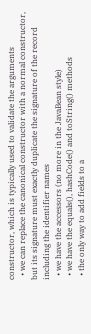constructor, which is typically used to validate the arguments
  • we can replace the canonical constructor with a normal constructor, but its signature must exactly duplicate the signature of the record including the identifier names
  • we have the accessors (no more in the JavaBean style)
  • we have the equals(), hashCode() and toString() methods
  • the only way to add fields to a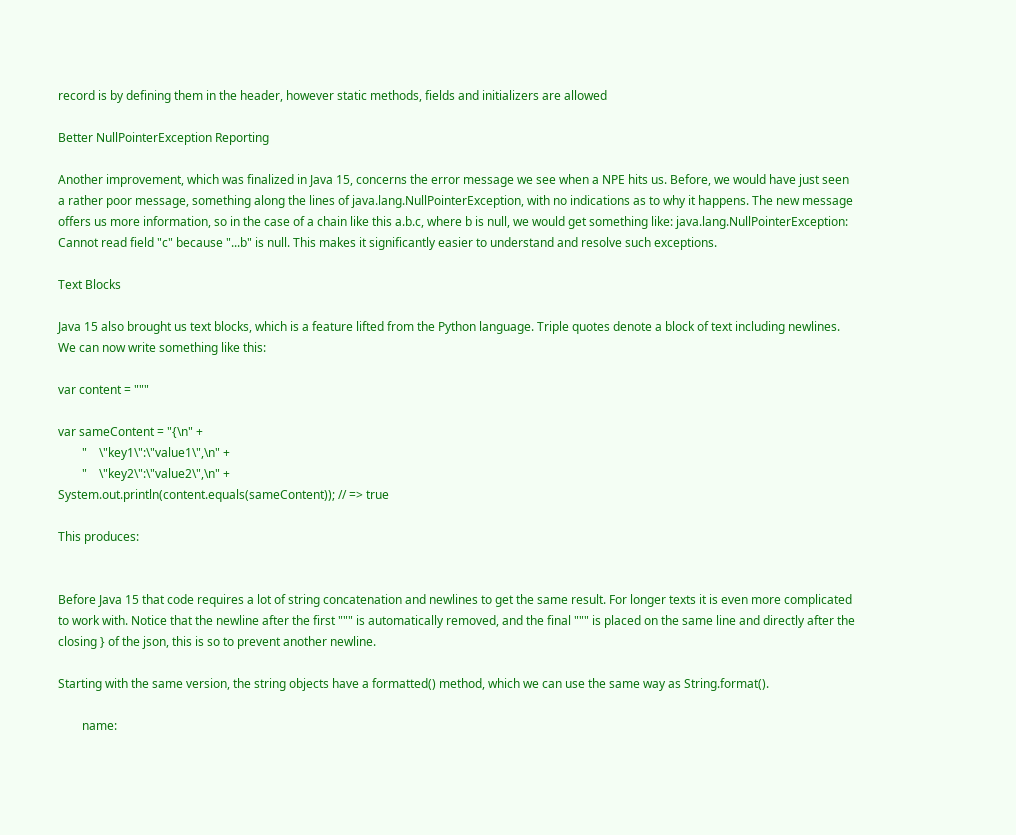record is by defining them in the header, however static methods, fields and initializers are allowed

Better NullPointerException Reporting

Another improvement, which was finalized in Java 15, concerns the error message we see when a NPE hits us. Before, we would have just seen a rather poor message, something along the lines of java.lang.NullPointerException, with no indications as to why it happens. The new message offers us more information, so in the case of a chain like this a.b.c, where b is null, we would get something like: java.lang.NullPointerException: Cannot read field "c" because "...b" is null. This makes it significantly easier to understand and resolve such exceptions.

Text Blocks

Java 15 also brought us text blocks, which is a feature lifted from the Python language. Triple quotes denote a block of text including newlines. We can now write something like this:

var content = """

var sameContent = "{\n" +
        "    \"key1\":\"value1\",\n" +
        "    \"key2\":\"value2\",\n" +
System.out.println(content.equals(sameContent)); // => true

This produces:


Before Java 15 that code requires a lot of string concatenation and newlines to get the same result. For longer texts it is even more complicated to work with. Notice that the newline after the first """ is automatically removed, and the final """ is placed on the same line and directly after the closing } of the json, this is so to prevent another newline.

Starting with the same version, the string objects have a formatted() method, which we can use the same way as String.format().

        name: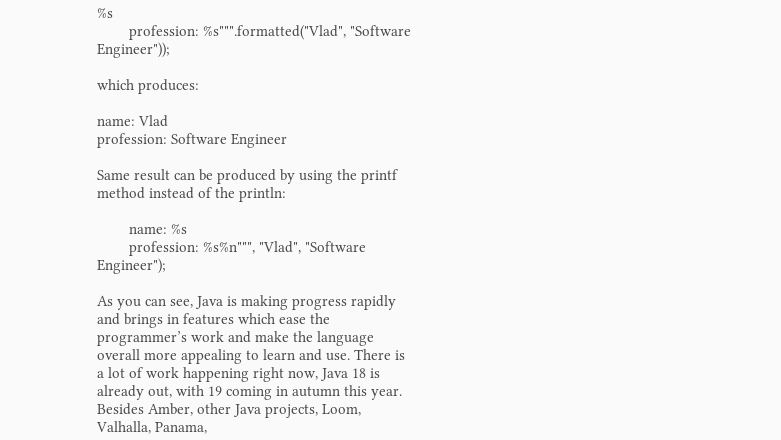%s
        profession: %s""".formatted("Vlad", "Software Engineer"));

which produces:

name: Vlad
profession: Software Engineer

Same result can be produced by using the printf method instead of the println:

        name: %s
        profession: %s%n""", "Vlad", "Software Engineer");

As you can see, Java is making progress rapidly and brings in features which ease the programmer’s work and make the language overall more appealing to learn and use. There is a lot of work happening right now, Java 18 is already out, with 19 coming in autumn this year. Besides Amber, other Java projects, Loom, Valhalla, Panama,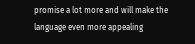promise a lot more and will make the language even more appealing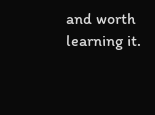and worth learning it.